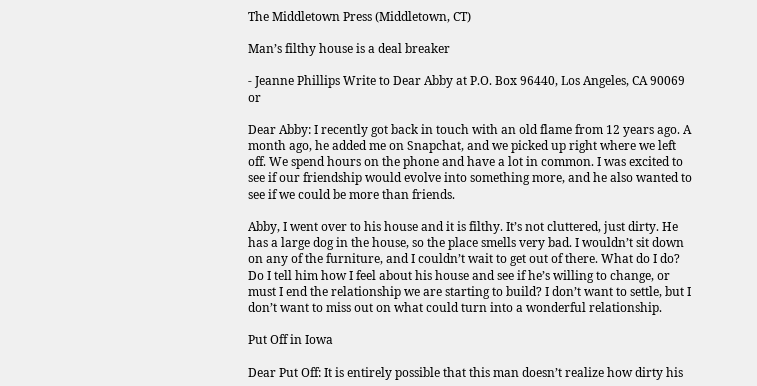The Middletown Press (Middletown, CT)

Man’s filthy house is a deal breaker

- Jeanne Phillips Write to Dear Abby at P.O. Box 96440, Los Angeles, CA 90069 or

Dear Abby: I recently got back in touch with an old flame from 12 years ago. A month ago, he added me on Snapchat, and we picked up right where we left off. We spend hours on the phone and have a lot in common. I was excited to see if our friendship would evolve into something more, and he also wanted to see if we could be more than friends.

Abby, I went over to his house and it is filthy. It’s not cluttered, just dirty. He has a large dog in the house, so the place smells very bad. I wouldn’t sit down on any of the furniture, and I couldn’t wait to get out of there. What do I do? Do I tell him how I feel about his house and see if he’s willing to change, or must I end the relationship we are starting to build? I don’t want to settle, but I don’t want to miss out on what could turn into a wonderful relationship.

Put Off in Iowa

Dear Put Off: It is entirely possible that this man doesn’t realize how dirty his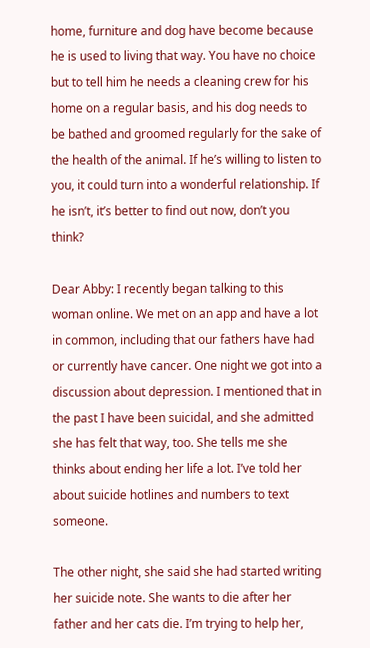home, furniture and dog have become because he is used to living that way. You have no choice but to tell him he needs a cleaning crew for his home on a regular basis, and his dog needs to be bathed and groomed regularly for the sake of the health of the animal. If he’s willing to listen to you, it could turn into a wonderful relationship. If he isn’t, it’s better to find out now, don’t you think?

Dear Abby: I recently began talking to this woman online. We met on an app and have a lot in common, including that our fathers have had or currently have cancer. One night we got into a discussion about depression. I mentioned that in the past I have been suicidal, and she admitted she has felt that way, too. She tells me she thinks about ending her life a lot. I’ve told her about suicide hotlines and numbers to text someone.

The other night, she said she had started writing her suicide note. She wants to die after her father and her cats die. I’m trying to help her,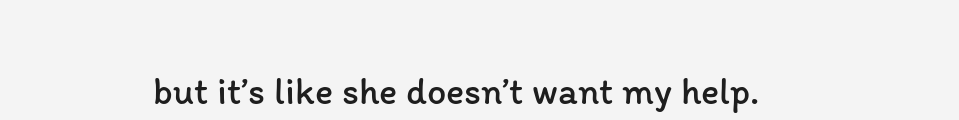but it’s like she doesn’t want my help.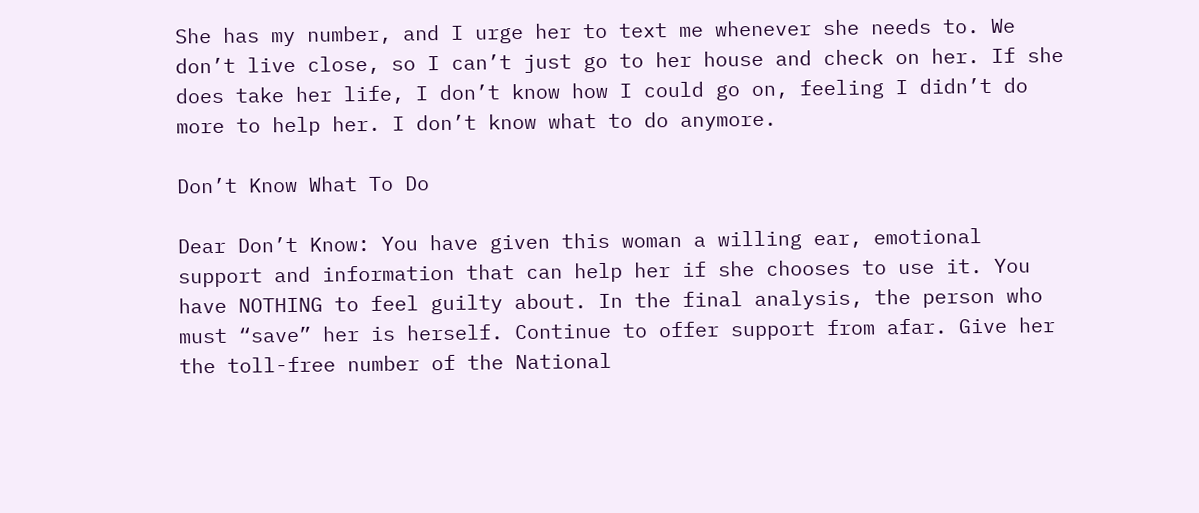She has my number, and I urge her to text me whenever she needs to. We don’t live close, so I can’t just go to her house and check on her. If she does take her life, I don’t know how I could go on, feeling I didn’t do more to help her. I don’t know what to do anymore.

Don’t Know What To Do

Dear Don’t Know: You have given this woman a willing ear, emotional support and information that can help her if she chooses to use it. You have NOTHING to feel guilty about. In the final analysis, the person who must “save” her is herself. Continue to offer support from afar. Give her the toll-free number of the National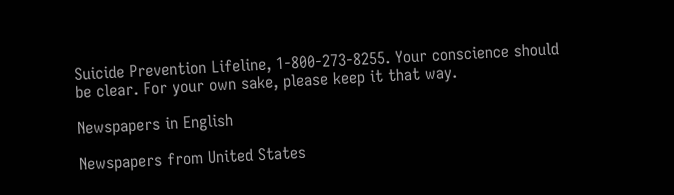Suicide Prevention Lifeline, 1-800-273-8255. Your conscience should be clear. For your own sake, please keep it that way.

Newspapers in English

Newspapers from United States